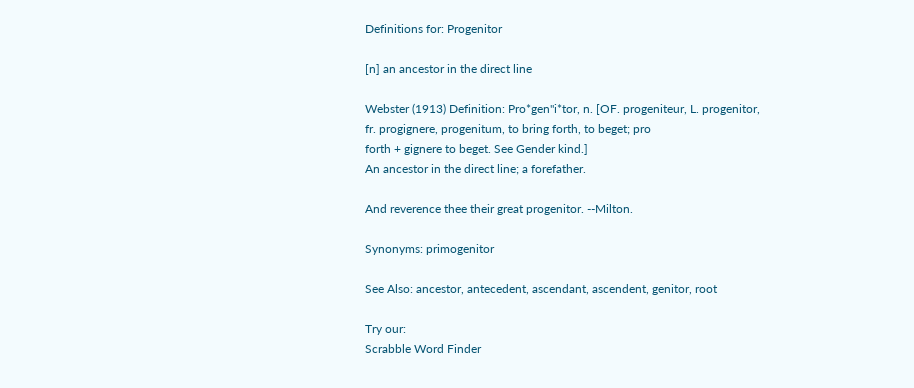Definitions for: Progenitor

[n] an ancestor in the direct line

Webster (1913) Definition: Pro*gen"i*tor, n. [OF. progeniteur, L. progenitor,
fr. progignere, progenitum, to bring forth, to beget; pro
forth + gignere to beget. See Gender kind.]
An ancestor in the direct line; a forefather.

And reverence thee their great progenitor. --Milton.

Synonyms: primogenitor

See Also: ancestor, antecedent, ascendant, ascendent, genitor, root

Try our:
Scrabble Word Finder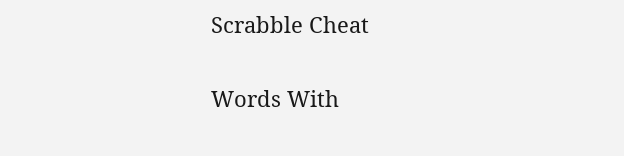Scrabble Cheat

Words With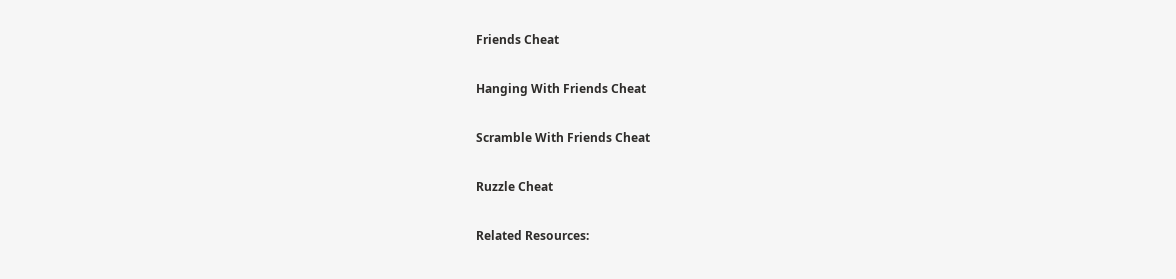Friends Cheat

Hanging With Friends Cheat

Scramble With Friends Cheat

Ruzzle Cheat

Related Resources: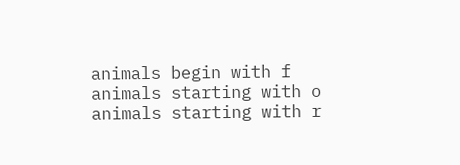animals begin with f
animals starting with o
animals starting with r